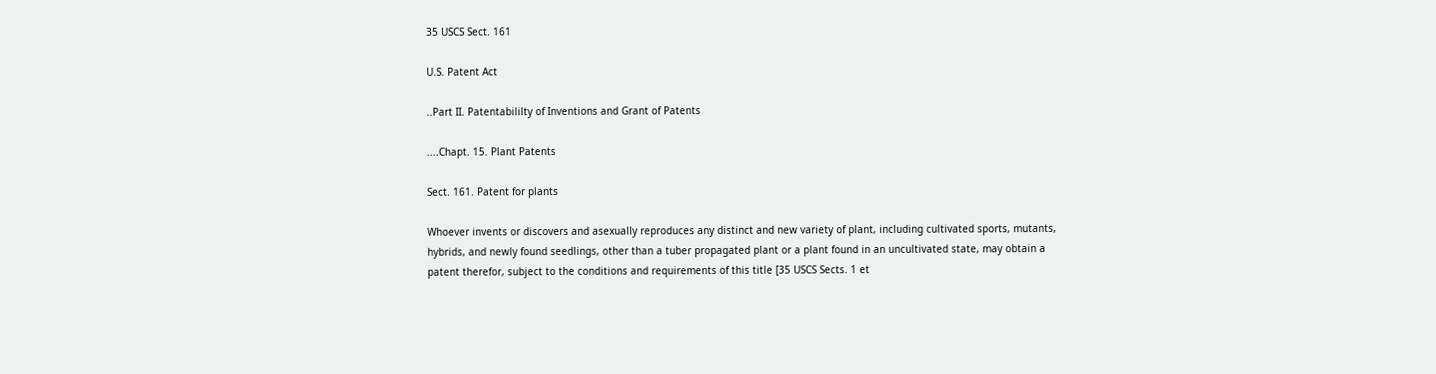35 USCS Sect. 161

U.S. Patent Act

..Part II. Patentabililty of Inventions and Grant of Patents

....Chapt. 15. Plant Patents

Sect. 161. Patent for plants

Whoever invents or discovers and asexually reproduces any distinct and new variety of plant, including cultivated sports, mutants, hybrids, and newly found seedlings, other than a tuber propagated plant or a plant found in an uncultivated state, may obtain a patent therefor, subject to the conditions and requirements of this title [35 USCS Sects. 1 et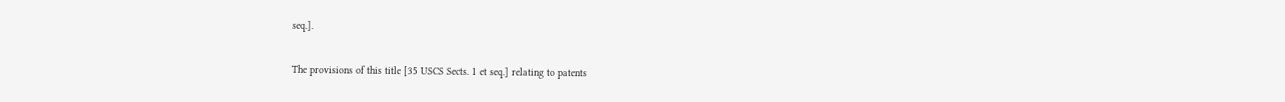seq.].

The provisions of this title [35 USCS Sects. 1 et seq.] relating to patents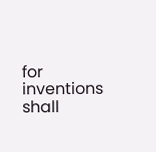for inventions shall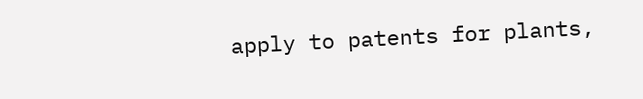apply to patents for plants,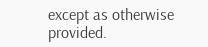except as otherwise provided.